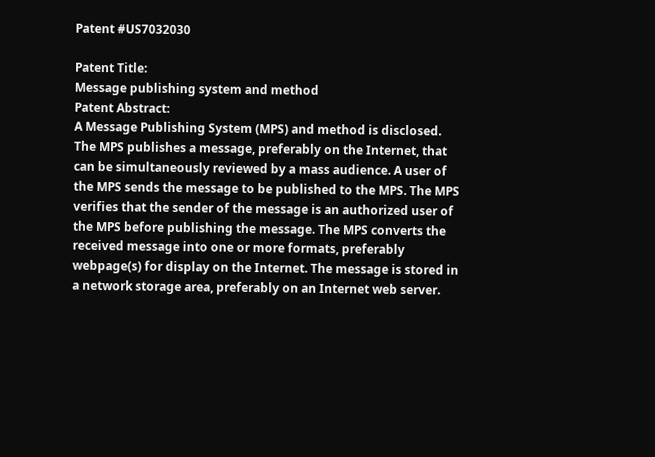Patent #US7032030

Patent Title:
Message publishing system and method
Patent Abstract:
A Message Publishing System (MPS) and method is disclosed. The MPS publishes a message, preferably on the Internet, that can be simultaneously reviewed by a mass audience. A user of the MPS sends the message to be published to the MPS. The MPS verifies that the sender of the message is an authorized user of the MPS before publishing the message. The MPS converts the received message into one or more formats, preferably webpage(s) for display on the Internet. The message is stored in a network storage area, preferably on an Internet web server.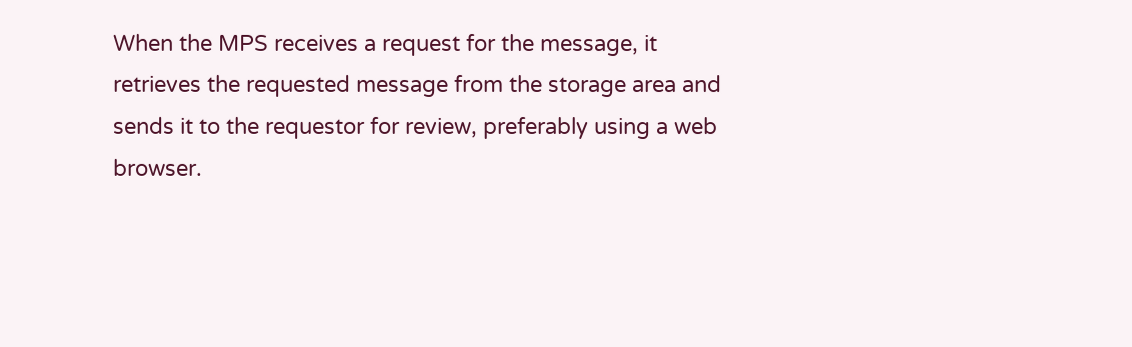When the MPS receives a request for the message, it retrieves the requested message from the storage area and sends it to the requestor for review, preferably using a web browser.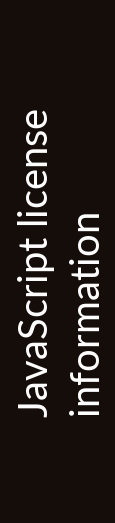JavaScript license information